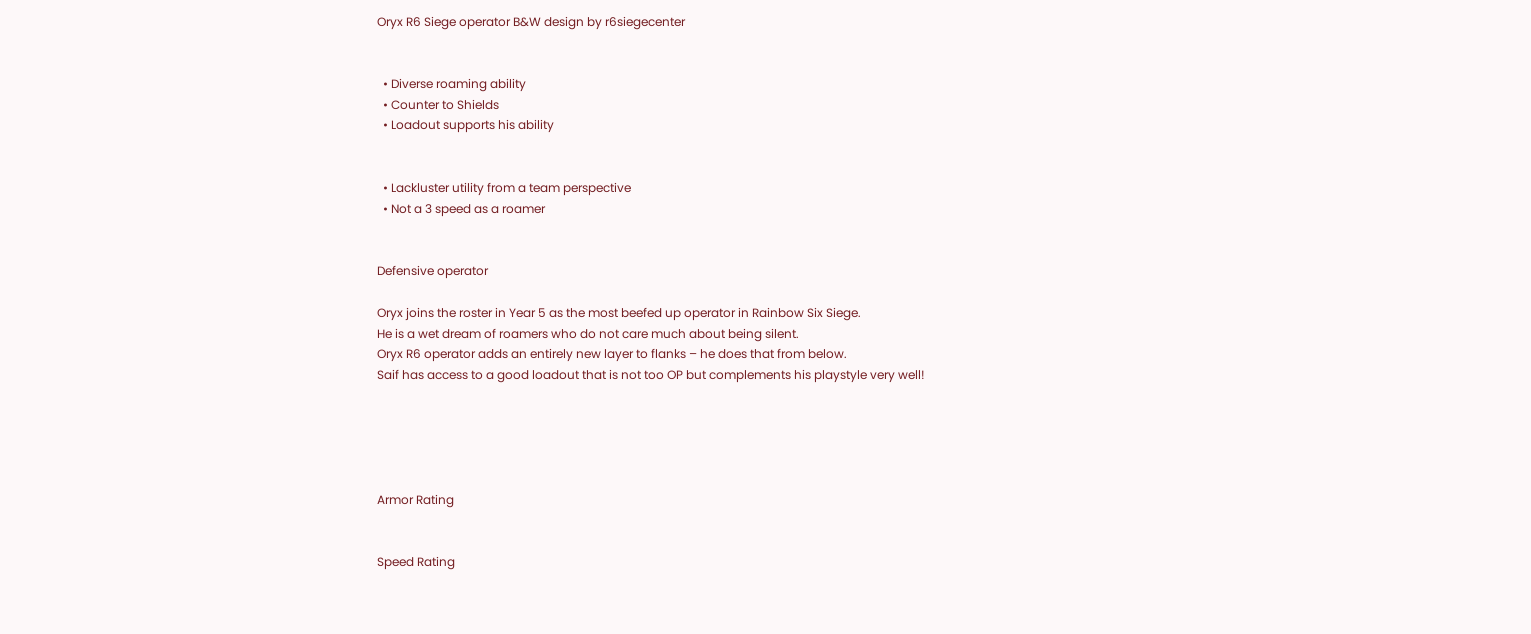Oryx R6 Siege operator B&W design by r6siegecenter


  • Diverse roaming ability
  • Counter to Shields
  • Loadout supports his ability


  • Lackluster utility from a team perspective
  • Not a 3 speed as a roamer


Defensive operator

Oryx joins the roster in Year 5 as the most beefed up operator in Rainbow Six Siege.
He is a wet dream of roamers who do not care much about being silent.
Oryx R6 operator adds an entirely new layer to flanks – he does that from below.
Saif has access to a good loadout that is not too OP but complements his playstyle very well!





Armor Rating


Speed Rating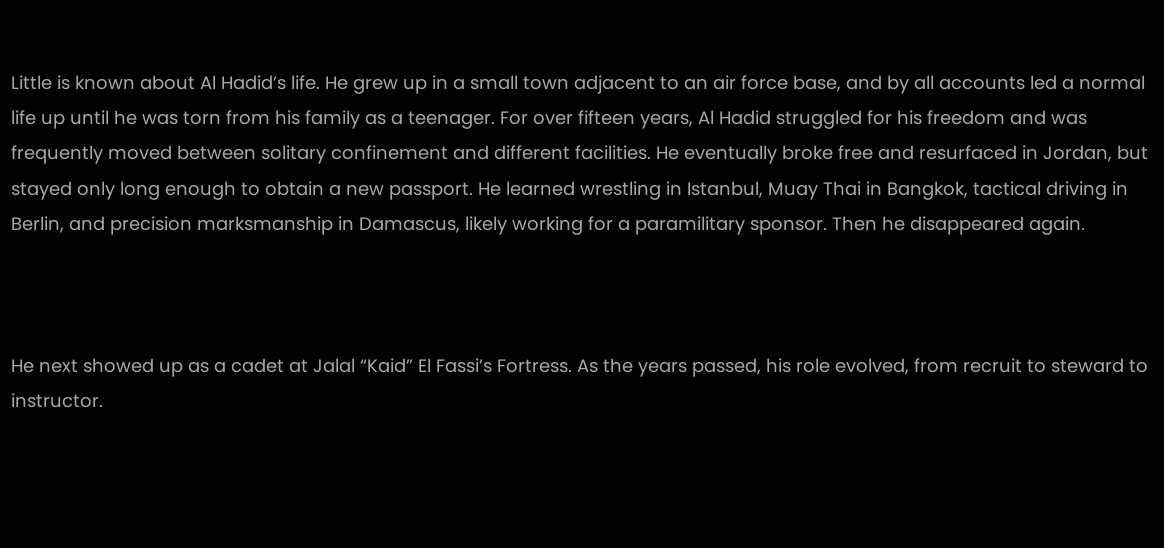Little is known about Al Hadid’s life. He grew up in a small town adjacent to an air force base, and by all accounts led a normal life up until he was torn from his family as a teenager. For over fifteen years, Al Hadid struggled for his freedom and was frequently moved between solitary confinement and different facilities. He eventually broke free and resurfaced in Jordan, but stayed only long enough to obtain a new passport. He learned wrestling in Istanbul, Muay Thai in Bangkok, tactical driving in Berlin, and precision marksmanship in Damascus, likely working for a paramilitary sponsor. Then he disappeared again.



He next showed up as a cadet at Jalal “Kaid” El Fassi’s Fortress. As the years passed, his role evolved, from recruit to steward to instructor.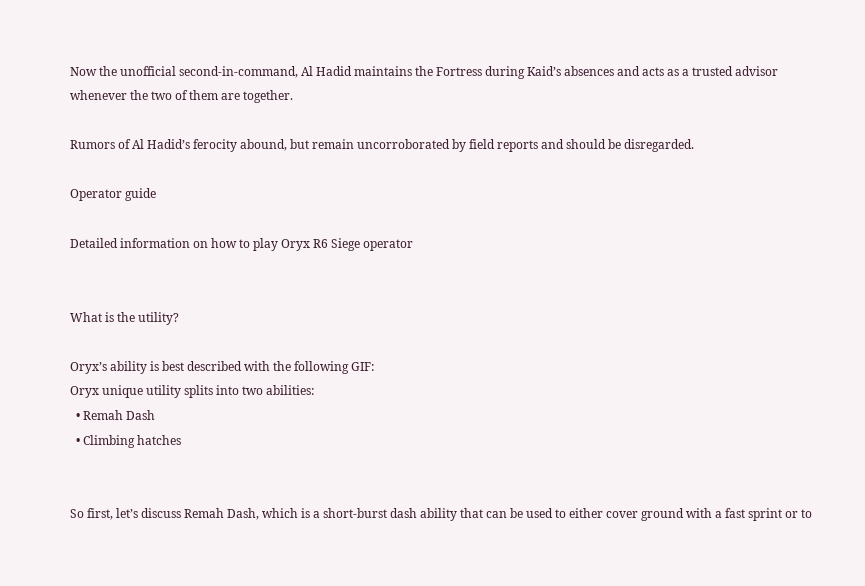Now the unofficial second-in-command, Al Hadid maintains the Fortress during Kaid’s absences and acts as a trusted advisor whenever the two of them are together.

Rumors of Al Hadid’s ferocity abound, but remain uncorroborated by field reports and should be disregarded.

Operator guide

Detailed information on how to play Oryx R6 Siege operator


What is the utility?

Oryx’s ability is best described with the following GIF:
Oryx unique utility splits into two abilities:
  • Remah Dash
  • Climbing hatches


So first, let’s discuss Remah Dash, which is a short-burst dash ability that can be used to either cover ground with a fast sprint or to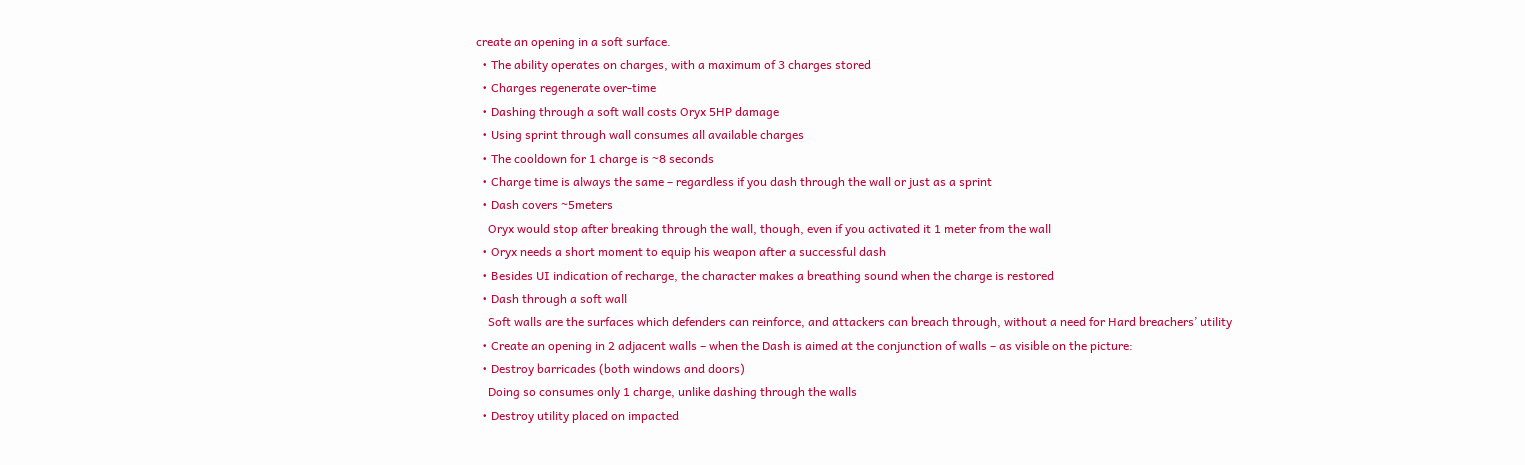create an opening in a soft surface.
  • The ability operates on charges, with a maximum of 3 charges stored
  • Charges regenerate over-time
  • Dashing through a soft wall costs Oryx 5HP damage
  • Using sprint through wall consumes all available charges
  • The cooldown for 1 charge is ~8 seconds
  • Charge time is always the same – regardless if you dash through the wall or just as a sprint
  • Dash covers ~5meters
    Oryx would stop after breaking through the wall, though, even if you activated it 1 meter from the wall
  • Oryx needs a short moment to equip his weapon after a successful dash
  • Besides UI indication of recharge, the character makes a breathing sound when the charge is restored
  • Dash through a soft wall
    Soft walls are the surfaces which defenders can reinforce, and attackers can breach through, without a need for Hard breachers’ utility
  • Create an opening in 2 adjacent walls – when the Dash is aimed at the conjunction of walls – as visible on the picture:
  • Destroy barricades (both windows and doors)
    Doing so consumes only 1 charge, unlike dashing through the walls
  • Destroy utility placed on impacted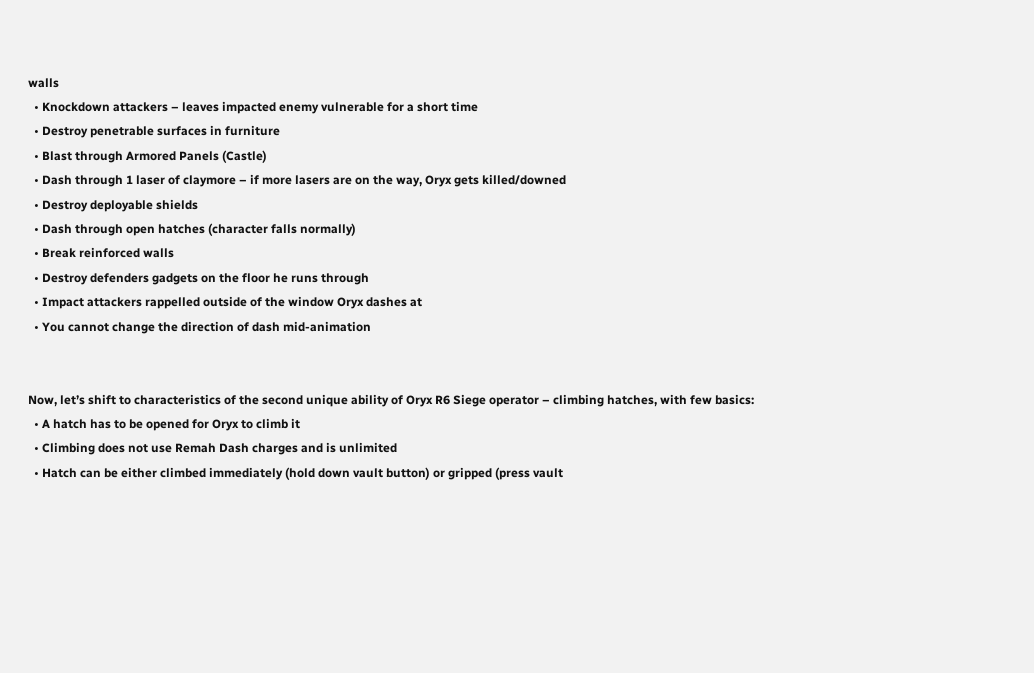walls
  • Knockdown attackers – leaves impacted enemy vulnerable for a short time
  • Destroy penetrable surfaces in furniture
  • Blast through Armored Panels (Castle)
  • Dash through 1 laser of claymore – if more lasers are on the way, Oryx gets killed/downed
  • Destroy deployable shields
  • Dash through open hatches (character falls normally)
  • Break reinforced walls
  • Destroy defenders gadgets on the floor he runs through
  • Impact attackers rappelled outside of the window Oryx dashes at
  • You cannot change the direction of dash mid-animation


Now, let’s shift to characteristics of the second unique ability of Oryx R6 Siege operator – climbing hatches, with few basics:
  • A hatch has to be opened for Oryx to climb it
  • Climbing does not use Remah Dash charges and is unlimited
  • Hatch can be either climbed immediately (hold down vault button) or gripped (press vault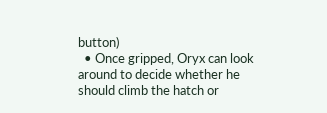button)
  • Once gripped, Oryx can look around to decide whether he should climb the hatch or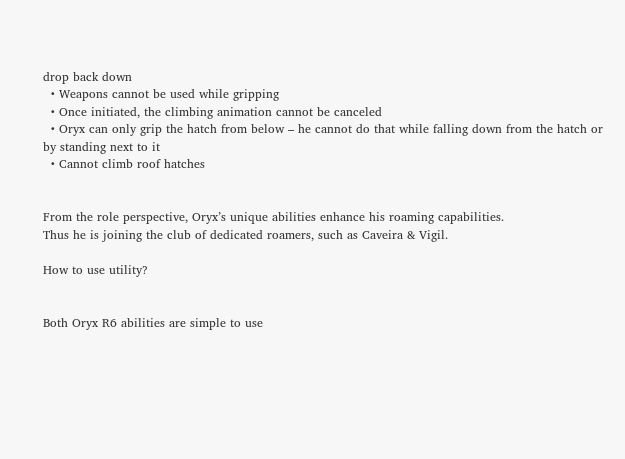drop back down
  • Weapons cannot be used while gripping
  • Once initiated, the climbing animation cannot be canceled
  • Oryx can only grip the hatch from below – he cannot do that while falling down from the hatch or by standing next to it
  • Cannot climb roof hatches


From the role perspective, Oryx’s unique abilities enhance his roaming capabilities.
Thus he is joining the club of dedicated roamers, such as Caveira & Vigil.

How to use utility?


Both Oryx R6 abilities are simple to use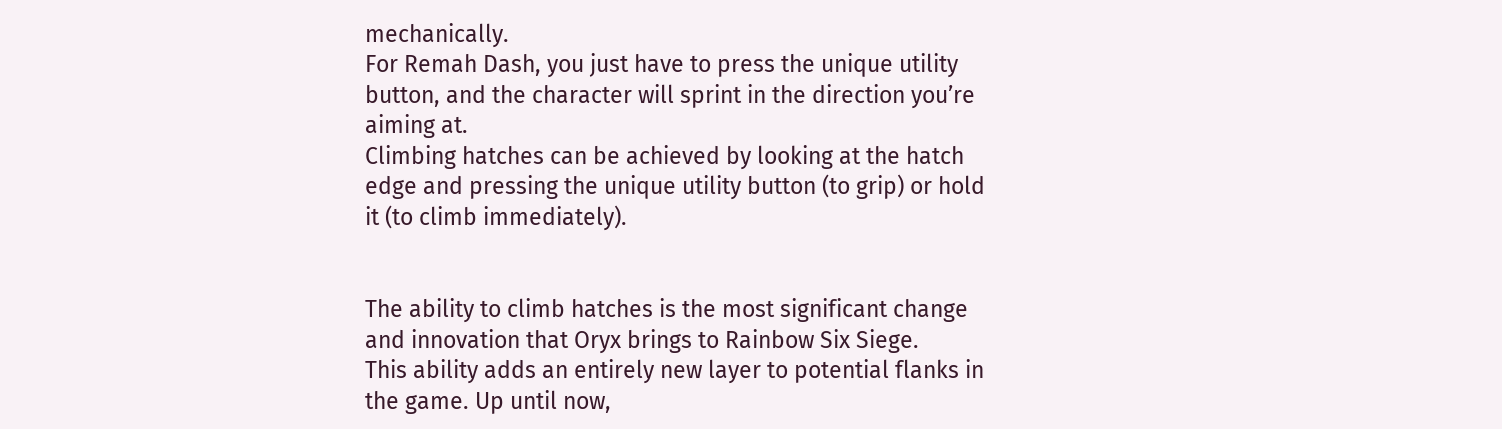mechanically.
For Remah Dash, you just have to press the unique utility button, and the character will sprint in the direction you’re aiming at.
Climbing hatches can be achieved by looking at the hatch edge and pressing the unique utility button (to grip) or hold it (to climb immediately).


The ability to climb hatches is the most significant change and innovation that Oryx brings to Rainbow Six Siege.
This ability adds an entirely new layer to potential flanks in the game. Up until now,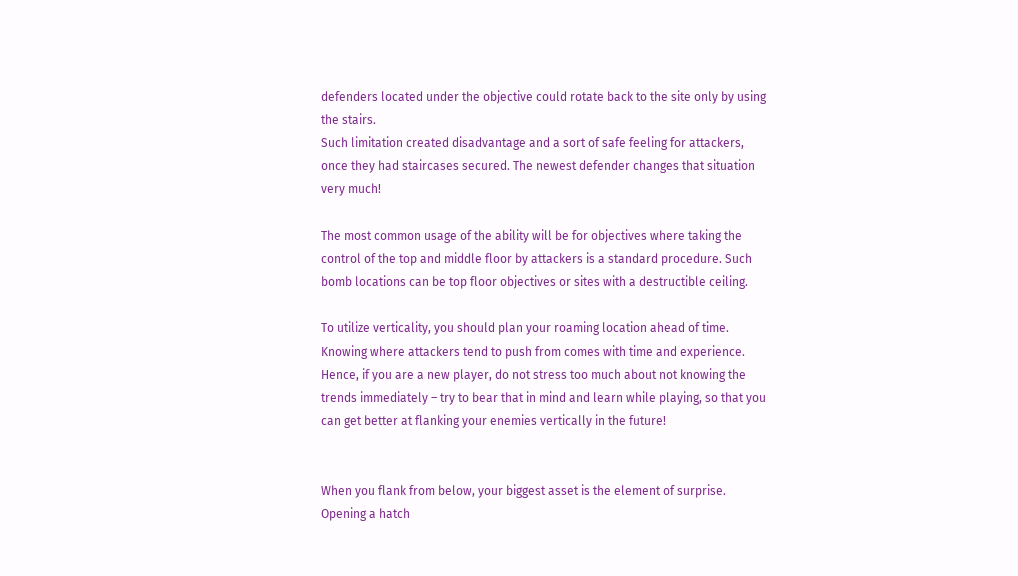defenders located under the objective could rotate back to the site only by using the stairs.
Such limitation created disadvantage and a sort of safe feeling for attackers, once they had staircases secured. The newest defender changes that situation very much!

The most common usage of the ability will be for objectives where taking the control of the top and middle floor by attackers is a standard procedure. Such bomb locations can be top floor objectives or sites with a destructible ceiling.

To utilize verticality, you should plan your roaming location ahead of time. Knowing where attackers tend to push from comes with time and experience. Hence, if you are a new player, do not stress too much about not knowing the trends immediately – try to bear that in mind and learn while playing, so that you can get better at flanking your enemies vertically in the future!


When you flank from below, your biggest asset is the element of surprise.
Opening a hatch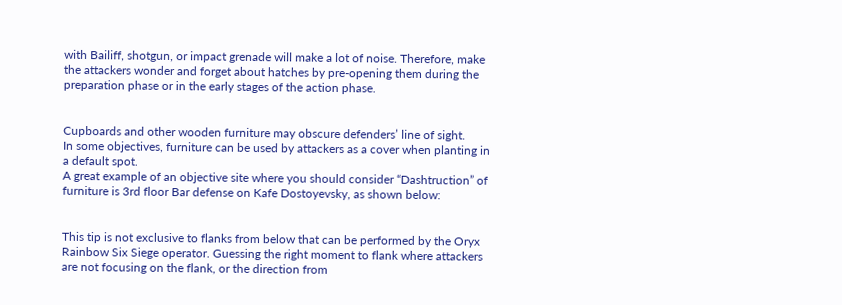with Bailiff, shotgun, or impact grenade will make a lot of noise. Therefore, make the attackers wonder and forget about hatches by pre-opening them during the preparation phase or in the early stages of the action phase.


Cupboards and other wooden furniture may obscure defenders’ line of sight.
In some objectives, furniture can be used by attackers as a cover when planting in a default spot.
A great example of an objective site where you should consider “Dashtruction” of furniture is 3rd floor Bar defense on Kafe Dostoyevsky, as shown below:


This tip is not exclusive to flanks from below that can be performed by the Oryx Rainbow Six Siege operator. Guessing the right moment to flank where attackers are not focusing on the flank, or the direction from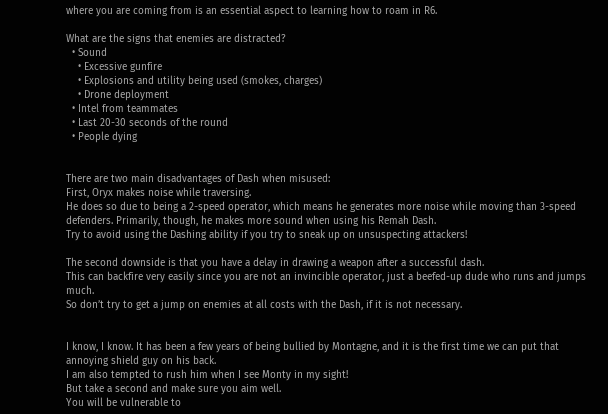where you are coming from is an essential aspect to learning how to roam in R6.

What are the signs that enemies are distracted?
  • Sound
    • Excessive gunfire
    • Explosions and utility being used (smokes, charges)
    • Drone deployment
  • Intel from teammates
  • Last 20-30 seconds of the round
  • People dying


There are two main disadvantages of Dash when misused:
First, Oryx makes noise while traversing.
He does so due to being a 2-speed operator, which means he generates more noise while moving than 3-speed defenders. Primarily, though, he makes more sound when using his Remah Dash.
Try to avoid using the Dashing ability if you try to sneak up on unsuspecting attackers!

The second downside is that you have a delay in drawing a weapon after a successful dash.
This can backfire very easily since you are not an invincible operator, just a beefed-up dude who runs and jumps much.
So don’t try to get a jump on enemies at all costs with the Dash, if it is not necessary.


I know, I know. It has been a few years of being bullied by Montagne, and it is the first time we can put that annoying shield guy on his back.
I am also tempted to rush him when I see Monty in my sight!
But take a second and make sure you aim well.
You will be vulnerable to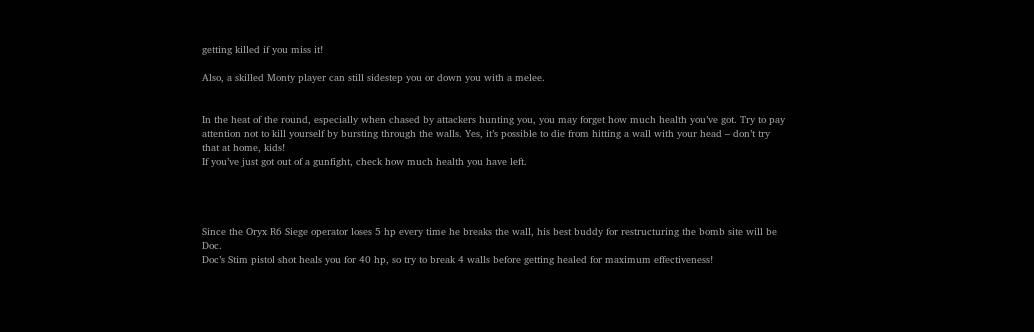getting killed if you miss it!

Also, a skilled Monty player can still sidestep you or down you with a melee.


In the heat of the round, especially when chased by attackers hunting you, you may forget how much health you’ve got. Try to pay attention not to kill yourself by bursting through the walls. Yes, it’s possible to die from hitting a wall with your head – don’t try that at home, kids!
If you’ve just got out of a gunfight, check how much health you have left.




Since the Oryx R6 Siege operator loses 5 hp every time he breaks the wall, his best buddy for restructuring the bomb site will be Doc.
Doc’s Stim pistol shot heals you for 40 hp, so try to break 4 walls before getting healed for maximum effectiveness!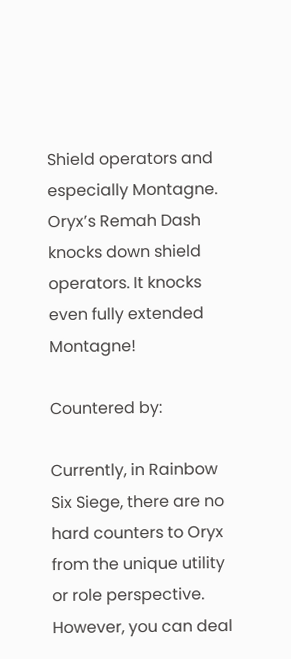Shield operators and especially Montagne.
Oryx’s Remah Dash knocks down shield operators. It knocks even fully extended Montagne!

Countered by:

Currently, in Rainbow Six Siege, there are no hard counters to Oryx from the unique utility or role perspective.
However, you can deal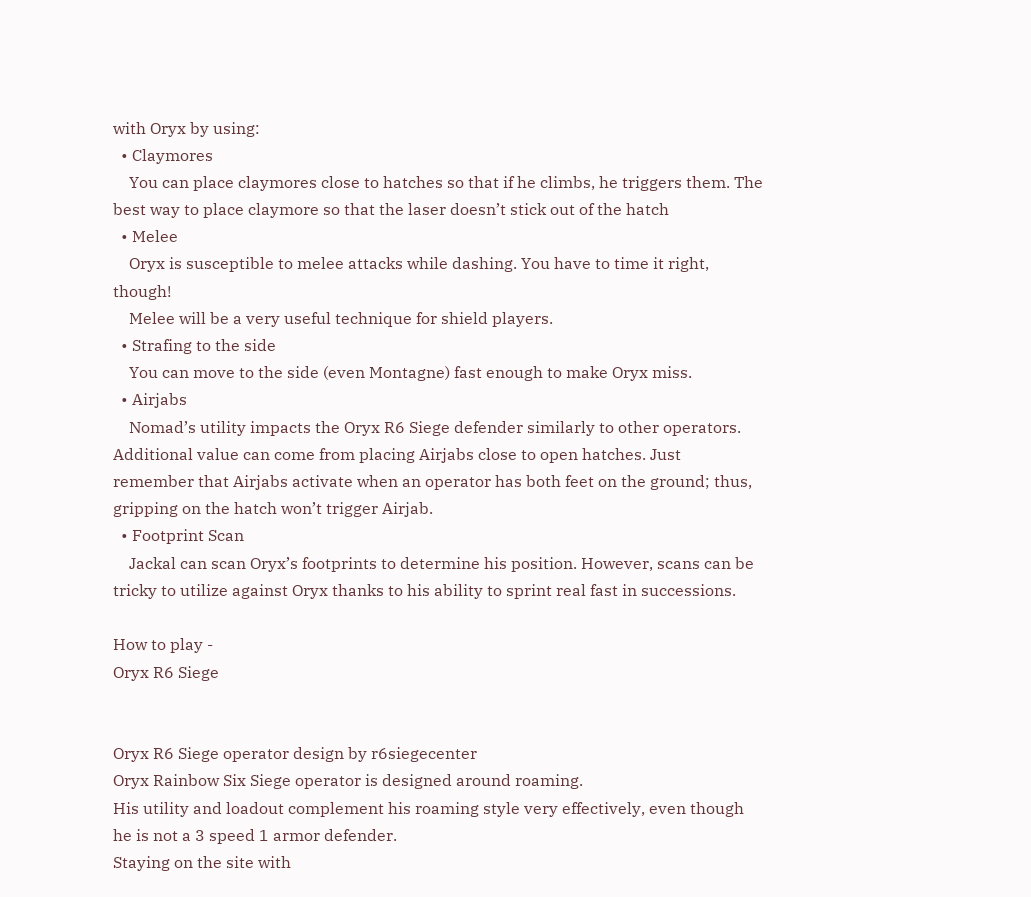with Oryx by using:
  • Claymores
    You can place claymores close to hatches so that if he climbs, he triggers them. The best way to place claymore so that the laser doesn’t stick out of the hatch
  • Melee
    Oryx is susceptible to melee attacks while dashing. You have to time it right, though!
    Melee will be a very useful technique for shield players.
  • Strafing to the side
    You can move to the side (even Montagne) fast enough to make Oryx miss.
  • Airjabs
    Nomad’s utility impacts the Oryx R6 Siege defender similarly to other operators. Additional value can come from placing Airjabs close to open hatches. Just remember that Airjabs activate when an operator has both feet on the ground; thus, gripping on the hatch won’t trigger Airjab.
  • Footprint Scan
    Jackal can scan Oryx’s footprints to determine his position. However, scans can be tricky to utilize against Oryx thanks to his ability to sprint real fast in successions.

How to play -
Oryx R6 Siege


Oryx R6 Siege operator design by r6siegecenter
Oryx Rainbow Six Siege operator is designed around roaming.
His utility and loadout complement his roaming style very effectively, even though he is not a 3 speed 1 armor defender.
Staying on the site with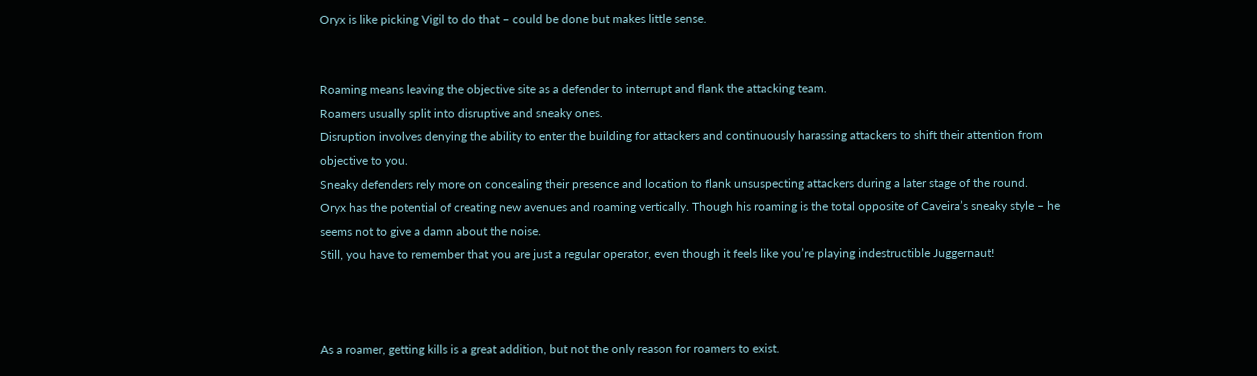Oryx is like picking Vigil to do that – could be done but makes little sense.


Roaming means leaving the objective site as a defender to interrupt and flank the attacking team.
Roamers usually split into disruptive and sneaky ones.
Disruption involves denying the ability to enter the building for attackers and continuously harassing attackers to shift their attention from objective to you.
Sneaky defenders rely more on concealing their presence and location to flank unsuspecting attackers during a later stage of the round.
Oryx has the potential of creating new avenues and roaming vertically. Though his roaming is the total opposite of Caveira’s sneaky style – he seems not to give a damn about the noise.
Still, you have to remember that you are just a regular operator, even though it feels like you’re playing indestructible Juggernaut!



As a roamer, getting kills is a great addition, but not the only reason for roamers to exist.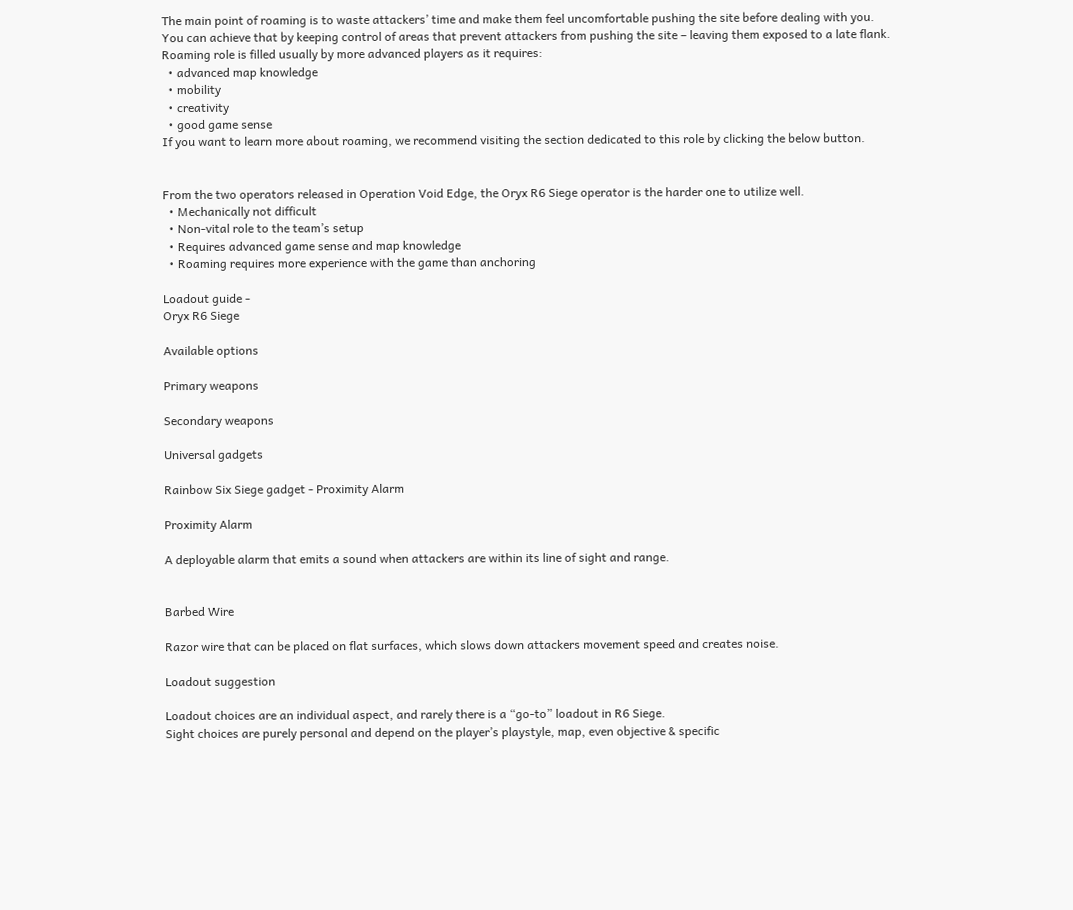The main point of roaming is to waste attackers’ time and make them feel uncomfortable pushing the site before dealing with you.
You can achieve that by keeping control of areas that prevent attackers from pushing the site – leaving them exposed to a late flank.
Roaming role is filled usually by more advanced players as it requires:
  • advanced map knowledge
  • mobility
  • creativity
  • good game sense
If you want to learn more about roaming, we recommend visiting the section dedicated to this role by clicking the below button.


From the two operators released in Operation Void Edge, the Oryx R6 Siege operator is the harder one to utilize well.
  • Mechanically not difficult
  • Non-vital role to the team’s setup
  • Requires advanced game sense and map knowledge
  • Roaming requires more experience with the game than anchoring

Loadout guide -
Oryx R6 Siege

Available options

Primary weapons

Secondary weapons

Universal gadgets

Rainbow Six Siege gadget - Proximity Alarm

Proximity Alarm

A deployable alarm that emits a sound when attackers are within its line of sight and range.


Barbed Wire

Razor wire that can be placed on flat surfaces, which slows down attackers movement speed and creates noise.

Loadout suggestion

Loadout choices are an individual aspect, and rarely there is a “go-to” loadout in R6 Siege.
Sight choices are purely personal and depend on the player’s playstyle, map, even objective & specific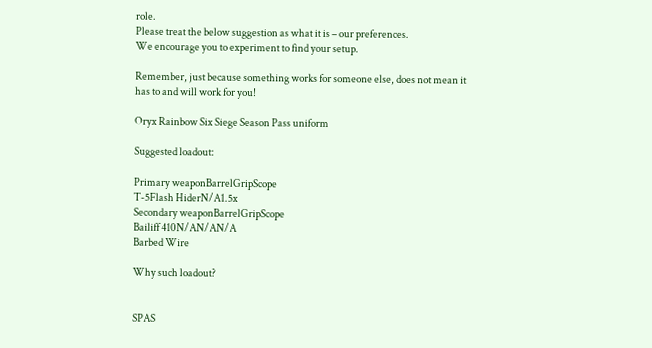role.
Please treat the below suggestion as what it is – our preferences.
We encourage you to experiment to find your setup.

Remember, just because something works for someone else, does not mean it has to and will work for you!

Oryx Rainbow Six Siege Season Pass uniform

Suggested loadout:

Primary weaponBarrelGripScope
T-5Flash HiderN/A1.5x
Secondary weaponBarrelGripScope
Bailiff 410N/AN/AN/A
Barbed Wire

Why such loadout?


SPAS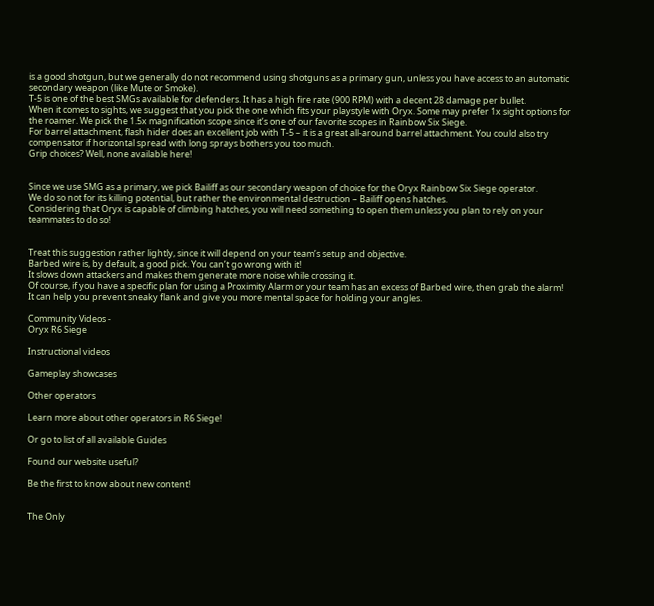is a good shotgun, but we generally do not recommend using shotguns as a primary gun, unless you have access to an automatic secondary weapon (like Mute or Smoke).
T-5 is one of the best SMGs available for defenders. It has a high fire rate (900 RPM) with a decent 28 damage per bullet.
When it comes to sights, we suggest that you pick the one which fits your playstyle with Oryx. Some may prefer 1x sight options for the roamer. We pick the 1.5x magnification scope since it’s one of our favorite scopes in Rainbow Six Siege.
For barrel attachment, flash hider does an excellent job with T-5 – it is a great all-around barrel attachment. You could also try compensator if horizontal spread with long sprays bothers you too much.
Grip choices? Well, none available here!


Since we use SMG as a primary, we pick Bailiff as our secondary weapon of choice for the Oryx Rainbow Six Siege operator.
We do so not for its killing potential, but rather the environmental destruction – Bailiff opens hatches.
Considering that Oryx is capable of climbing hatches, you will need something to open them unless you plan to rely on your teammates to do so!


Treat this suggestion rather lightly, since it will depend on your team’s setup and objective.
Barbed wire is, by default, a good pick. You can’t go wrong with it!
It slows down attackers and makes them generate more noise while crossing it.
Of course, if you have a specific plan for using a Proximity Alarm or your team has an excess of Barbed wire, then grab the alarm!
It can help you prevent sneaky flank and give you more mental space for holding your angles.

Community Videos -
Oryx R6 Siege

Instructional videos

Gameplay showcases

Other operators

Learn more about other operators in R6 Siege!

Or go to list of all available Guides

Found our website useful?

Be the first to know about new content!


The Only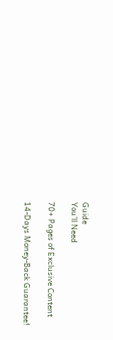Guide
You’ll Need

70+ Pages of Exclusive Content

14-Days Money-Back Guarantee!